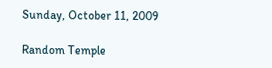Sunday, October 11, 2009

Random Temple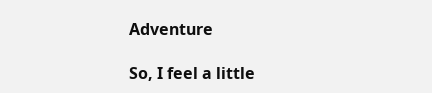Adventure

So, I feel a little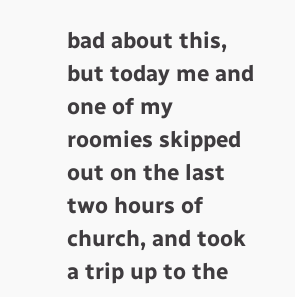bad about this, but today me and one of my roomies skipped out on the last two hours of church, and took a trip up to the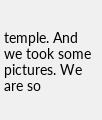temple. And we took some pictures. We are so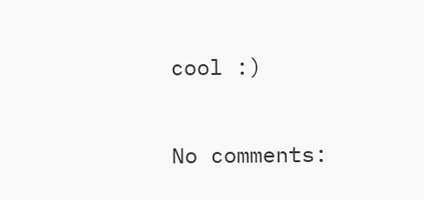cool :)

No comments: